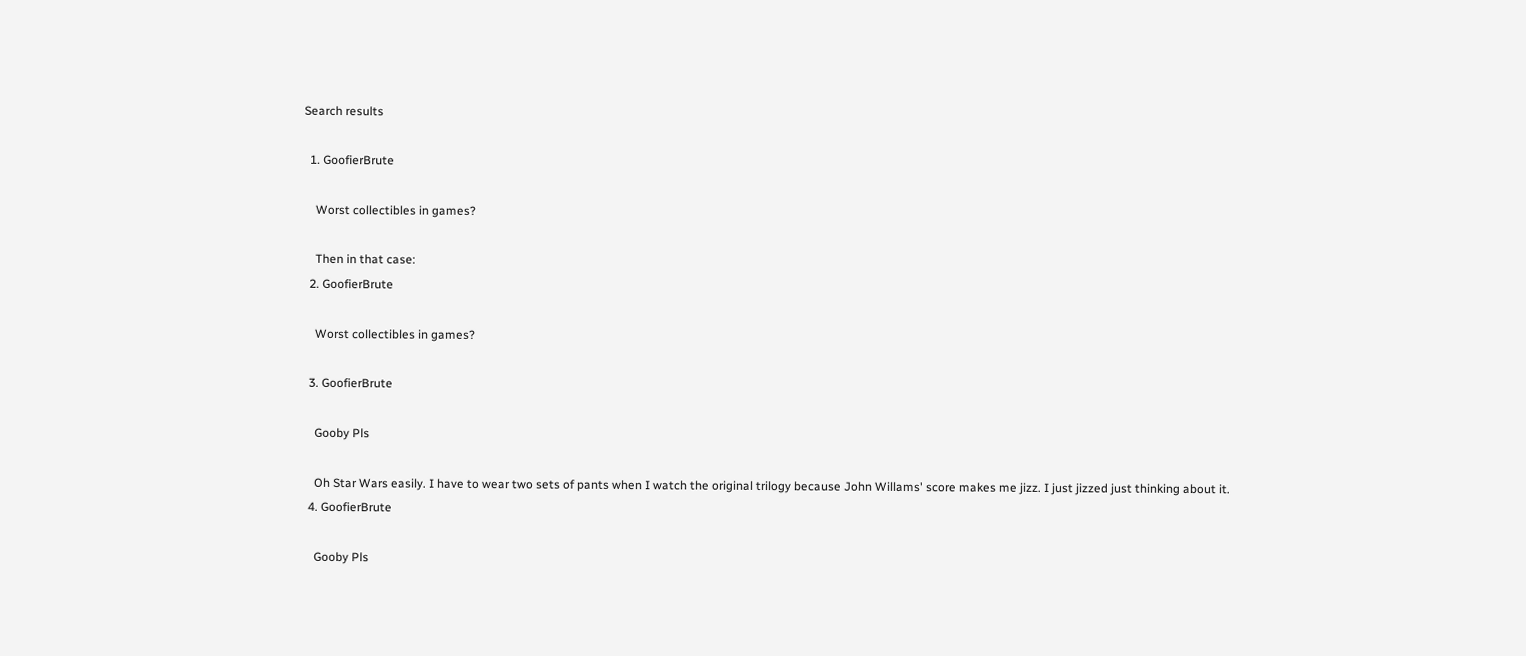Search results

  1. GoofierBrute

    Worst collectibles in games?

    Then in that case:
  2. GoofierBrute

    Worst collectibles in games?

  3. GoofierBrute

    Gooby Pls

    Oh Star Wars easily. I have to wear two sets of pants when I watch the original trilogy because John Willams' score makes me jizz. I just jizzed just thinking about it.
  4. GoofierBrute

    Gooby Pls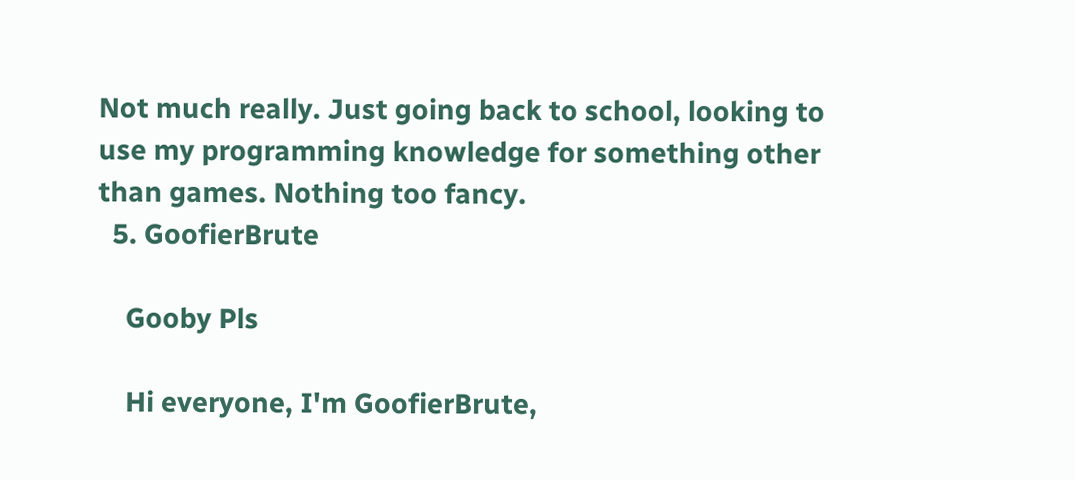Not much really. Just going back to school, looking to use my programming knowledge for something other than games. Nothing too fancy.
  5. GoofierBrute

    Gooby Pls

    Hi everyone, I'm GoofierBrute,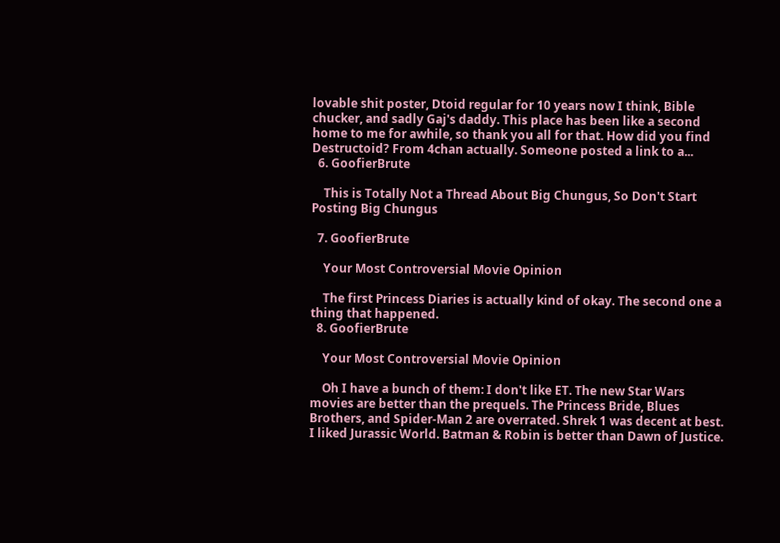lovable shit poster, Dtoid regular for 10 years now I think, Bible chucker, and sadly Gaj's daddy. This place has been like a second home to me for awhile, so thank you all for that. How did you find Destructoid? From 4chan actually. Someone posted a link to a...
  6. GoofierBrute

    This is Totally Not a Thread About Big Chungus, So Don't Start Posting Big Chungus

  7. GoofierBrute

    Your Most Controversial Movie Opinion

    The first Princess Diaries is actually kind of okay. The second one a thing that happened.
  8. GoofierBrute

    Your Most Controversial Movie Opinion

    Oh I have a bunch of them: I don't like ET. The new Star Wars movies are better than the prequels. The Princess Bride, Blues Brothers, and Spider-Man 2 are overrated. Shrek 1 was decent at best. I liked Jurassic World. Batman & Robin is better than Dawn of Justice.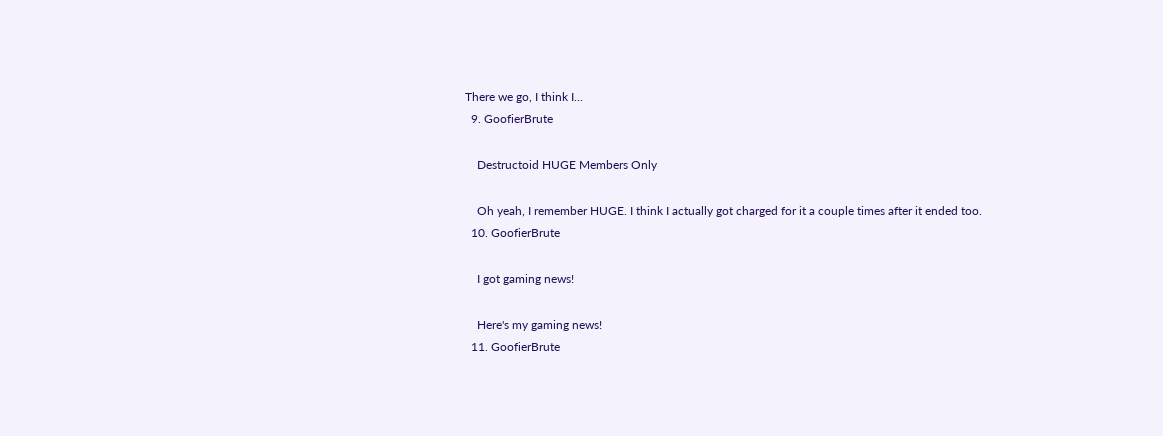There we go, I think I...
  9. GoofierBrute

    Destructoid HUGE Members Only

    Oh yeah, I remember HUGE. I think I actually got charged for it a couple times after it ended too.
  10. GoofierBrute

    I got gaming news!

    Here's my gaming news!
  11. GoofierBrute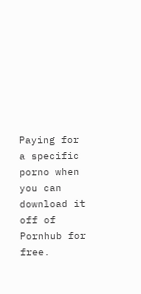Paying for a specific porno when you can download it off of Pornhub for free.